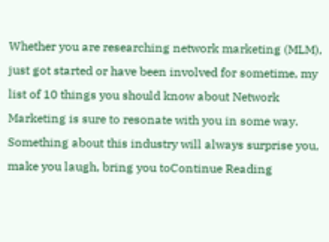Whether you are researching network marketing (MLM), just got started or have been involved for sometime, my list of 10 things you should know about Network Marketing is sure to resonate with you in some way. Something about this industry will always surprise you, make you laugh, bring you toContinue Reading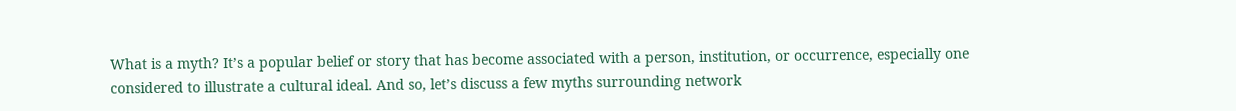What is a myth? It’s a popular belief or story that has become associated with a person, institution, or occurrence, especially one considered to illustrate a cultural ideal. And so, let’s discuss a few myths surrounding network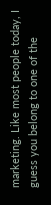marketing. Like most people today, I guess you belong to one of the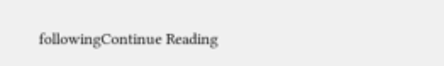followingContinue Reading